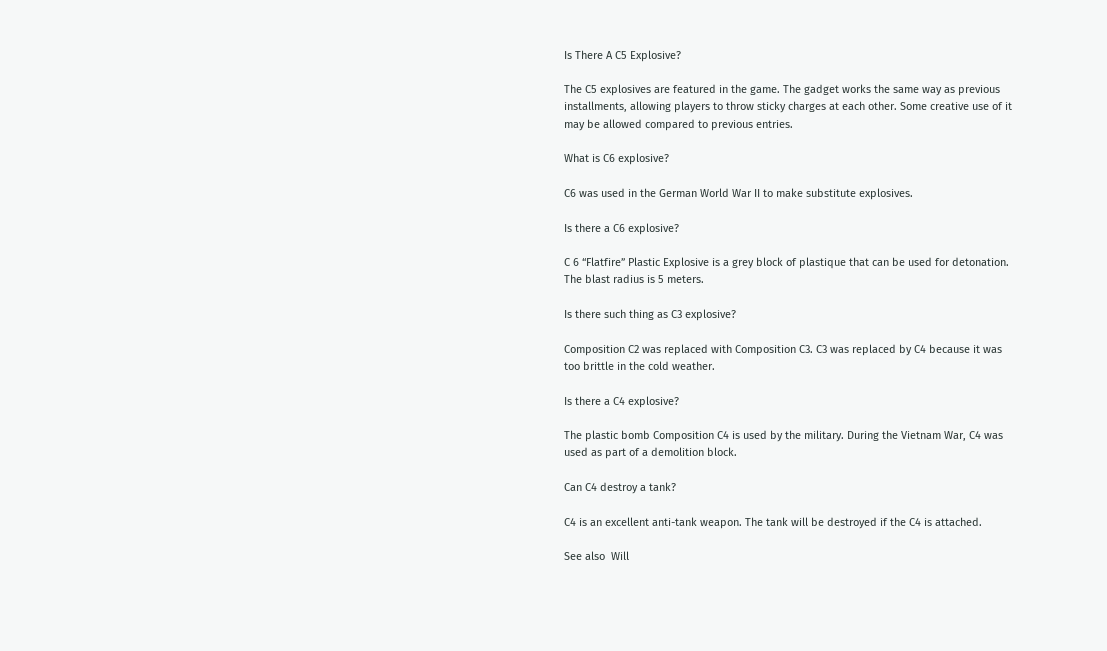Is There A C5 Explosive?

The C5 explosives are featured in the game. The gadget works the same way as previous installments, allowing players to throw sticky charges at each other. Some creative use of it may be allowed compared to previous entries.

What is C6 explosive?

C6 was used in the German World War II to make substitute explosives.

Is there a C6 explosive?

C 6 “Flatfire” Plastic Explosive is a grey block of plastique that can be used for detonation. The blast radius is 5 meters.

Is there such thing as C3 explosive?

Composition C2 was replaced with Composition C3. C3 was replaced by C4 because it was too brittle in the cold weather.

Is there a C4 explosive?

The plastic bomb Composition C4 is used by the military. During the Vietnam War, C4 was used as part of a demolition block.

Can C4 destroy a tank?

C4 is an excellent anti-tank weapon. The tank will be destroyed if the C4 is attached.

See also  Will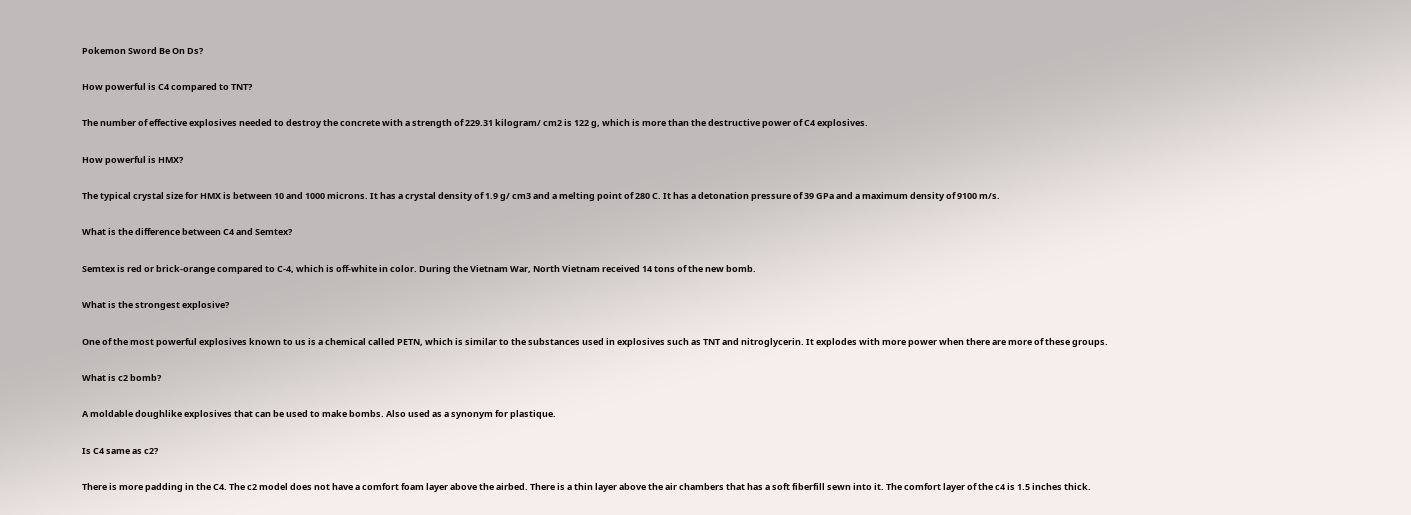Pokemon Sword Be On Ds?

How powerful is C4 compared to TNT?

The number of effective explosives needed to destroy the concrete with a strength of 229.31 kilogram/ cm2 is 122 g, which is more than the destructive power of C4 explosives.

How powerful is HMX?

The typical crystal size for HMX is between 10 and 1000 microns. It has a crystal density of 1.9 g/ cm3 and a melting point of 280 C. It has a detonation pressure of 39 GPa and a maximum density of 9100 m/s.

What is the difference between C4 and Semtex?

Semtex is red or brick-orange compared to C-4, which is off-white in color. During the Vietnam War, North Vietnam received 14 tons of the new bomb.

What is the strongest explosive?

One of the most powerful explosives known to us is a chemical called PETN, which is similar to the substances used in explosives such as TNT and nitroglycerin. It explodes with more power when there are more of these groups.

What is c2 bomb?

A moldable doughlike explosives that can be used to make bombs. Also used as a synonym for plastique.

Is C4 same as c2?

There is more padding in the C4. The c2 model does not have a comfort foam layer above the airbed. There is a thin layer above the air chambers that has a soft fiberfill sewn into it. The comfort layer of the c4 is 1.5 inches thick.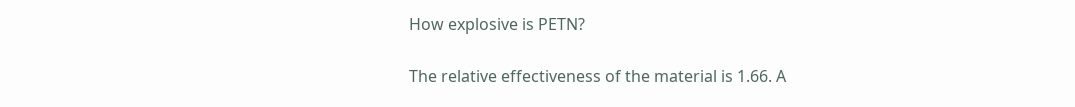How explosive is PETN?

The relative effectiveness of the material is 1.66. A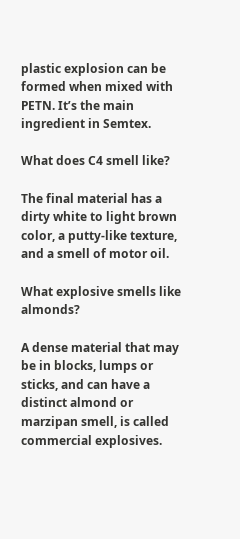plastic explosion can be formed when mixed with PETN. It’s the main ingredient in Semtex.

What does C4 smell like?

The final material has a dirty white to light brown color, a putty-like texture, and a smell of motor oil.

What explosive smells like almonds?

A dense material that may be in blocks, lumps or sticks, and can have a distinct almond or marzipan smell, is called commercial explosives.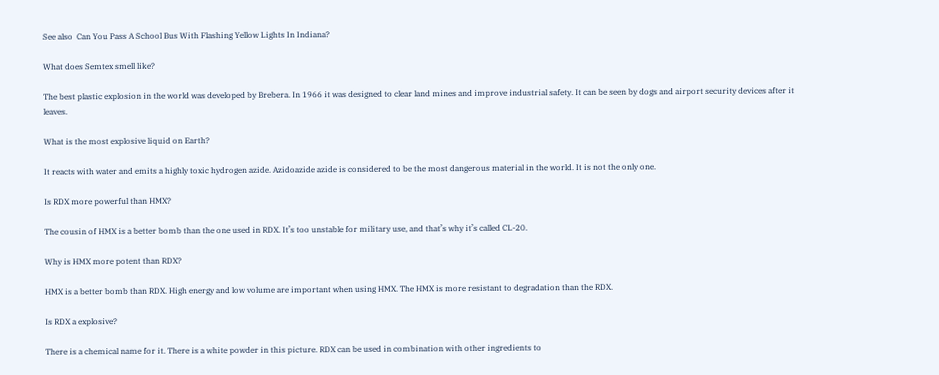See also  Can You Pass A School Bus With Flashing Yellow Lights In Indiana?

What does Semtex smell like?

The best plastic explosion in the world was developed by Brebera. In 1966 it was designed to clear land mines and improve industrial safety. It can be seen by dogs and airport security devices after it leaves.

What is the most explosive liquid on Earth?

It reacts with water and emits a highly toxic hydrogen azide. Azidoazide azide is considered to be the most dangerous material in the world. It is not the only one.

Is RDX more powerful than HMX?

The cousin of HMX is a better bomb than the one used in RDX. It’s too unstable for military use, and that’s why it’s called CL-20.

Why is HMX more potent than RDX?

HMX is a better bomb than RDX. High energy and low volume are important when using HMX. The HMX is more resistant to degradation than the RDX.

Is RDX a explosive?

There is a chemical name for it. There is a white powder in this picture. RDX can be used in combination with other ingredients to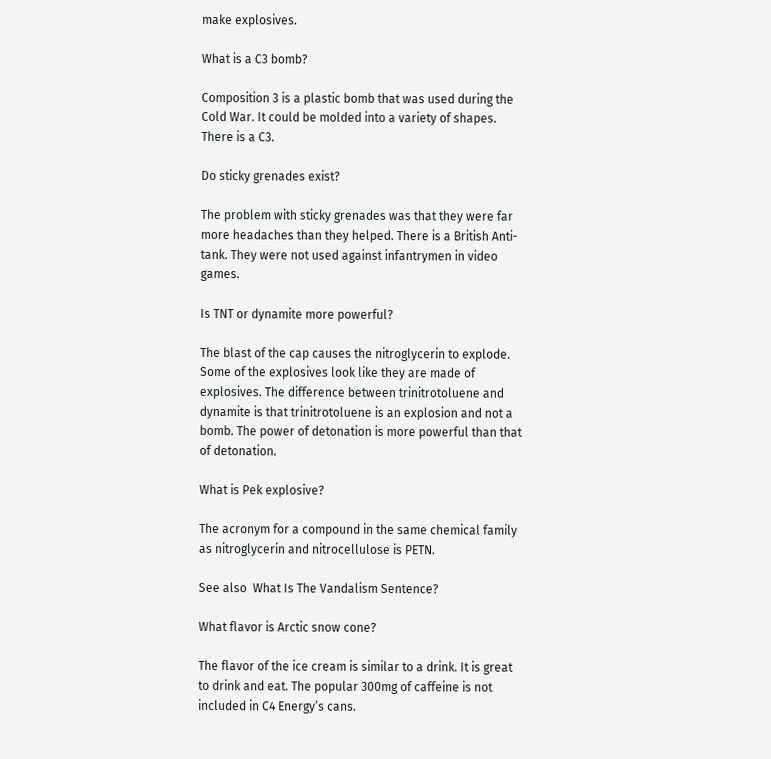make explosives.

What is a C3 bomb?

Composition 3 is a plastic bomb that was used during the Cold War. It could be molded into a variety of shapes. There is a C3.

Do sticky grenades exist?

The problem with sticky grenades was that they were far more headaches than they helped. There is a British Anti-tank. They were not used against infantrymen in video games.

Is TNT or dynamite more powerful?

The blast of the cap causes the nitroglycerin to explode. Some of the explosives look like they are made of explosives. The difference between trinitrotoluene and dynamite is that trinitrotoluene is an explosion and not a bomb. The power of detonation is more powerful than that of detonation.

What is Pek explosive?

The acronym for a compound in the same chemical family as nitroglycerin and nitrocellulose is PETN.

See also  What Is The Vandalism Sentence?

What flavor is Arctic snow cone?

The flavor of the ice cream is similar to a drink. It is great to drink and eat. The popular 300mg of caffeine is not included in C4 Energy’s cans.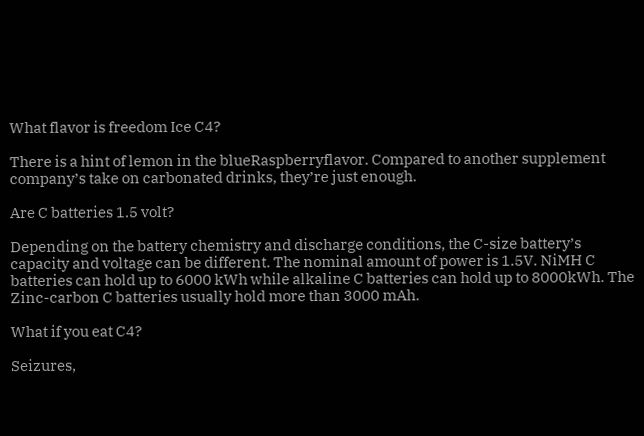What flavor is freedom Ice C4?

There is a hint of lemon in the blueRaspberryflavor. Compared to another supplement company’s take on carbonated drinks, they’re just enough.

Are C batteries 1.5 volt?

Depending on the battery chemistry and discharge conditions, the C-size battery’s capacity and voltage can be different. The nominal amount of power is 1.5V. NiMH C batteries can hold up to 6000 kWh while alkaline C batteries can hold up to 8000kWh. The Zinc-carbon C batteries usually hold more than 3000 mAh.

What if you eat C4?

Seizures,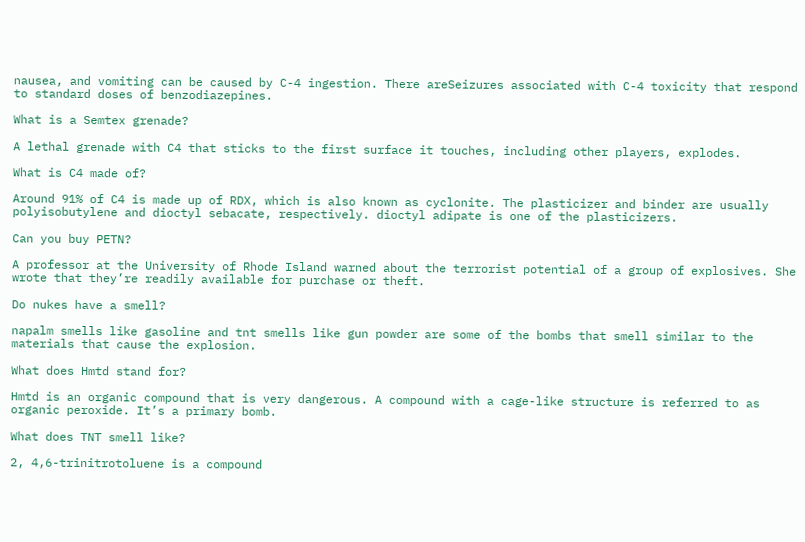nausea, and vomiting can be caused by C-4 ingestion. There areSeizures associated with C-4 toxicity that respond to standard doses of benzodiazepines.

What is a Semtex grenade?

A lethal grenade with C4 that sticks to the first surface it touches, including other players, explodes.

What is C4 made of?

Around 91% of C4 is made up of RDX, which is also known as cyclonite. The plasticizer and binder are usually polyisobutylene and dioctyl sebacate, respectively. dioctyl adipate is one of the plasticizers.

Can you buy PETN?

A professor at the University of Rhode Island warned about the terrorist potential of a group of explosives. She wrote that they’re readily available for purchase or theft.

Do nukes have a smell?

napalm smells like gasoline and tnt smells like gun powder are some of the bombs that smell similar to the materials that cause the explosion.

What does Hmtd stand for?

Hmtd is an organic compound that is very dangerous. A compound with a cage-like structure is referred to as organic peroxide. It’s a primary bomb.

What does TNT smell like?

2, 4,6-trinitrotoluene is a compound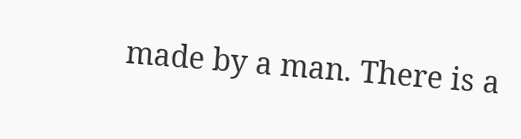made by a man. There is a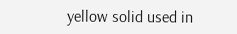yellow solid used in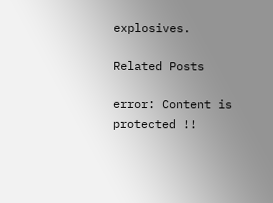explosives.

Related Posts

error: Content is protected !!